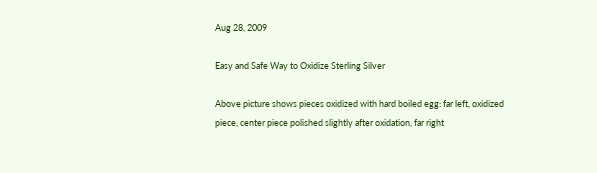Aug 28, 2009

Easy and Safe Way to Oxidize Sterling Silver

Above picture shows pieces oxidized with hard boiled egg: far left, oxidized piece, center piece polished slightly after oxidation, far right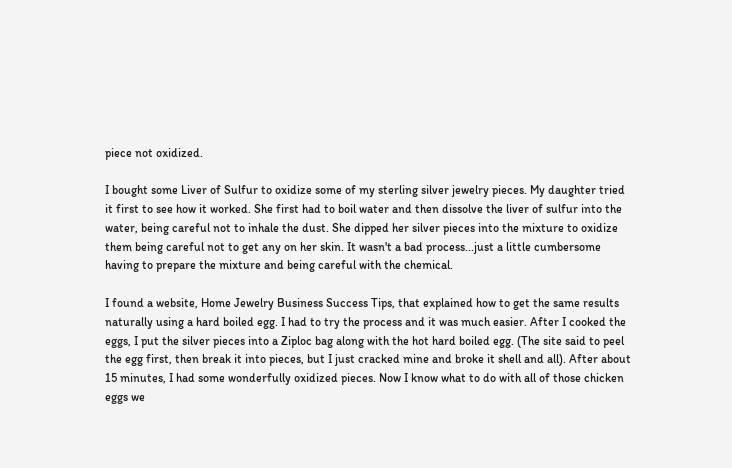piece not oxidized.

I bought some Liver of Sulfur to oxidize some of my sterling silver jewelry pieces. My daughter tried it first to see how it worked. She first had to boil water and then dissolve the liver of sulfur into the water, being careful not to inhale the dust. She dipped her silver pieces into the mixture to oxidize them being careful not to get any on her skin. It wasn't a bad process...just a little cumbersome having to prepare the mixture and being careful with the chemical.

I found a website, Home Jewelry Business Success Tips, that explained how to get the same results naturally using a hard boiled egg. I had to try the process and it was much easier. After I cooked the eggs, I put the silver pieces into a Ziploc bag along with the hot hard boiled egg. (The site said to peel the egg first, then break it into pieces, but I just cracked mine and broke it shell and all). After about 15 minutes, I had some wonderfully oxidized pieces. Now I know what to do with all of those chicken eggs we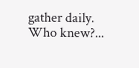gather daily. Who knew?...